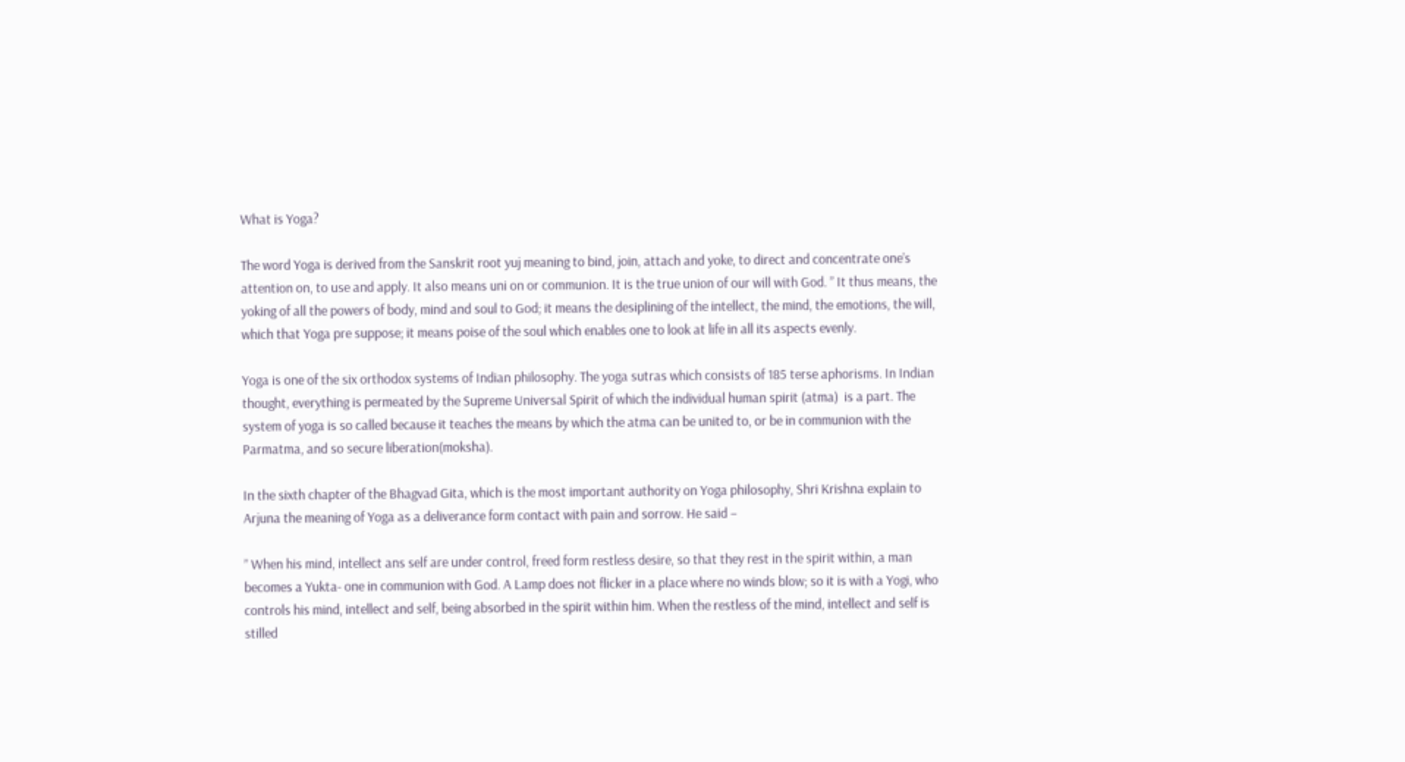What is Yoga?

The word Yoga is derived from the Sanskrit root yuj meaning to bind, join, attach and yoke, to direct and concentrate one’s attention on, to use and apply. It also means uni on or communion. It is the true union of our will with God. ” It thus means, the yoking of all the powers of body, mind and soul to God; it means the desiplining of the intellect, the mind, the emotions, the will, which that Yoga pre suppose; it means poise of the soul which enables one to look at life in all its aspects evenly.

Yoga is one of the six orthodox systems of Indian philosophy. The yoga sutras which consists of 185 terse aphorisms. In Indian thought, everything is permeated by the Supreme Universal Spirit of which the individual human spirit (atma)  is a part. The system of yoga is so called because it teaches the means by which the atma can be united to, or be in communion with the Parmatma, and so secure liberation(moksha).

In the sixth chapter of the Bhagvad Gita, which is the most important authority on Yoga philosophy, Shri Krishna explain to Arjuna the meaning of Yoga as a deliverance form contact with pain and sorrow. He said –

” When his mind, intellect ans self are under control, freed form restless desire, so that they rest in the spirit within, a man becomes a Yukta- one in communion with God. A Lamp does not flicker in a place where no winds blow; so it is with a Yogi, who controls his mind, intellect and self, being absorbed in the spirit within him. When the restless of the mind, intellect and self is stilled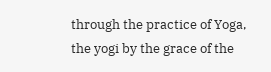through the practice of Yoga, the yogi by the grace of the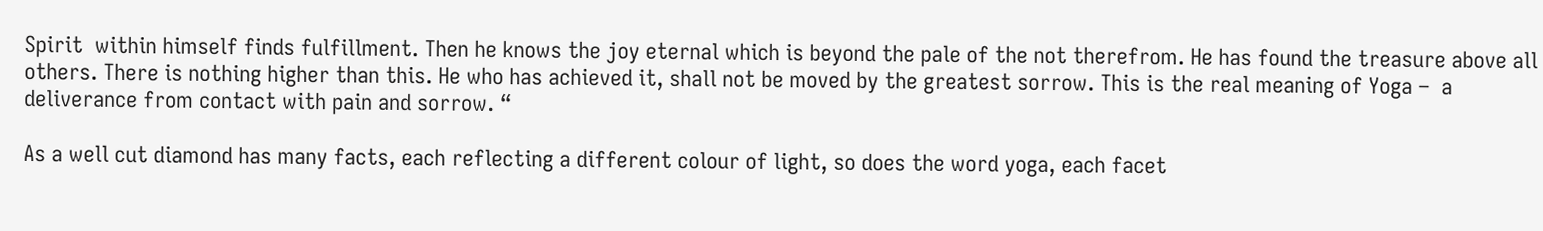Spirit  within himself finds fulfillment. Then he knows the joy eternal which is beyond the pale of the not therefrom. He has found the treasure above all others. There is nothing higher than this. He who has achieved it, shall not be moved by the greatest sorrow. This is the real meaning of Yoga –  a deliverance from contact with pain and sorrow. “

As a well cut diamond has many facts, each reflecting a different colour of light, so does the word yoga, each facet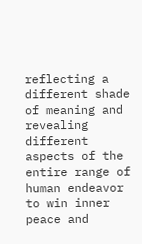reflecting a different shade of meaning and revealing different aspects of the entire range of human endeavor to win inner peace and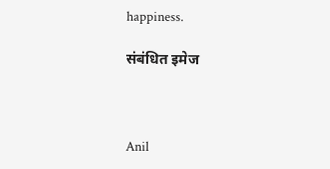happiness.

संबंधित इमेज



Anil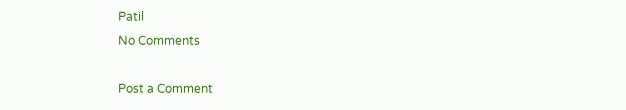Patil
No Comments

Post a Comment